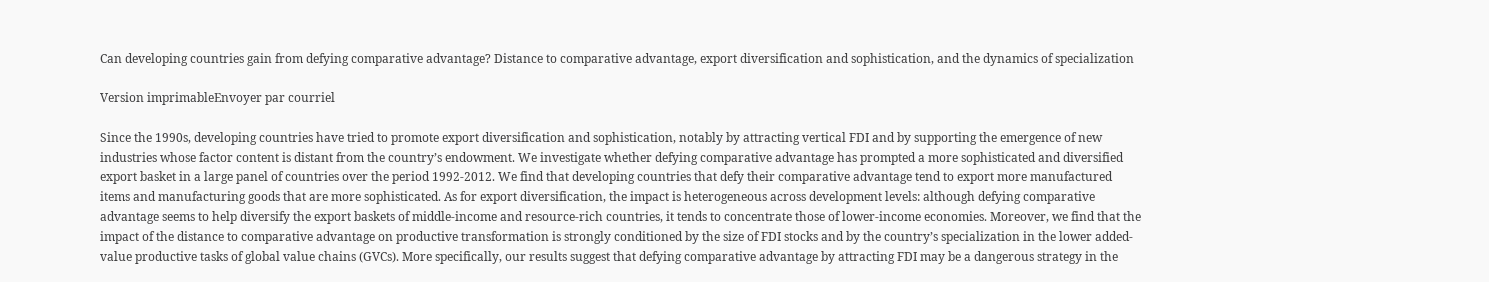Can developing countries gain from defying comparative advantage? Distance to comparative advantage, export diversification and sophistication, and the dynamics of specialization

Version imprimableEnvoyer par courriel

Since the 1990s, developing countries have tried to promote export diversification and sophistication, notably by attracting vertical FDI and by supporting the emergence of new industries whose factor content is distant from the country’s endowment. We investigate whether defying comparative advantage has prompted a more sophisticated and diversified export basket in a large panel of countries over the period 1992-2012. We find that developing countries that defy their comparative advantage tend to export more manufactured items and manufacturing goods that are more sophisticated. As for export diversification, the impact is heterogeneous across development levels: although defying comparative advantage seems to help diversify the export baskets of middle-income and resource-rich countries, it tends to concentrate those of lower-income economies. Moreover, we find that the impact of the distance to comparative advantage on productive transformation is strongly conditioned by the size of FDI stocks and by the country’s specialization in the lower added-value productive tasks of global value chains (GVCs). More specifically, our results suggest that defying comparative advantage by attracting FDI may be a dangerous strategy in the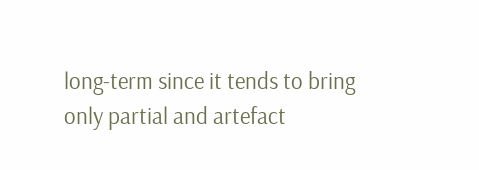long-term since it tends to bring only partial and artefact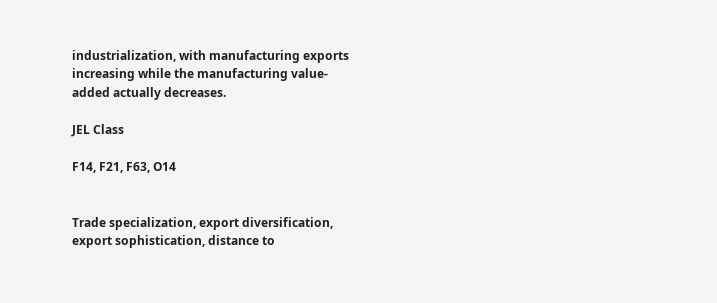industrialization, with manufacturing exports increasing while the manufacturing value-added actually decreases.

JEL Class

F14, F21, F63, O14


Trade specialization, export diversification, export sophistication, distance to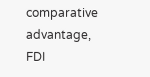comparative advantage, FDI